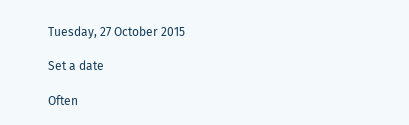Tuesday, 27 October 2015

Set a date

Often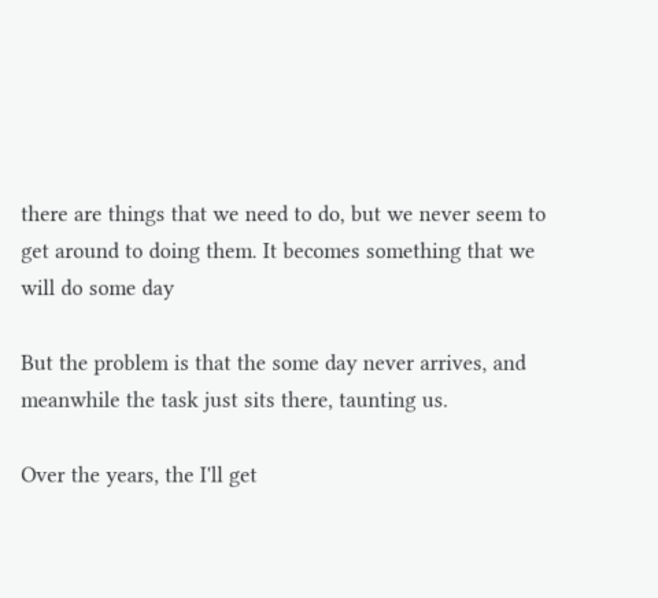there are things that we need to do, but we never seem to get around to doing them. It becomes something that we will do some day

But the problem is that the some day never arrives, and meanwhile the task just sits there, taunting us.

Over the years, the I'll get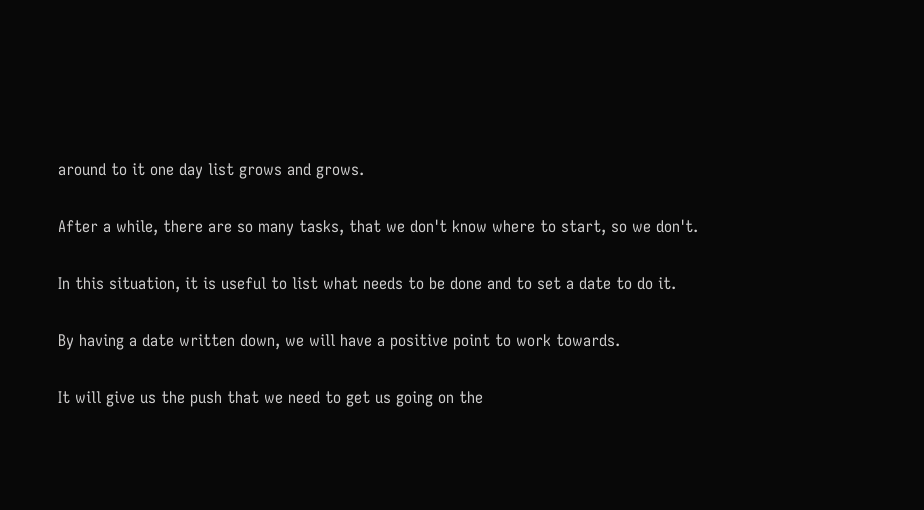around to it one day list grows and grows.

After a while, there are so many tasks, that we don't know where to start, so we don't.

In this situation, it is useful to list what needs to be done and to set a date to do it.

By having a date written down, we will have a positive point to work towards.

It will give us the push that we need to get us going on the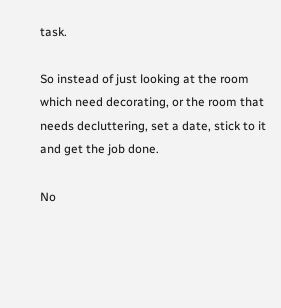task.

So instead of just looking at the room which need decorating, or the room that needs decluttering, set a date, stick to it and get the job done.

No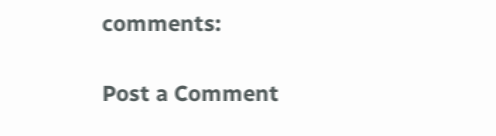comments:

Post a Comment